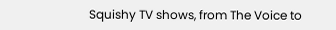Squishy TV shows, from The Voice to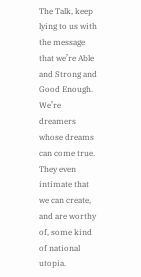The Talk, keep lying to us with the message that we’re Able and Strong and Good Enough. We’re dreamers whose dreams can come true. They even intimate that we can create, and are worthy of, some kind of national utopia.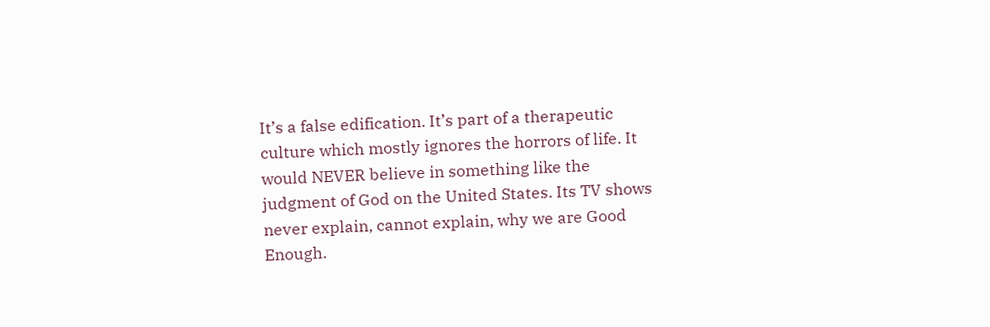It’s a false edification. It’s part of a therapeutic culture which mostly ignores the horrors of life. It would NEVER believe in something like the judgment of God on the United States. Its TV shows never explain, cannot explain, why we are Good Enough.